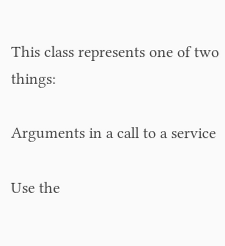This class represents one of two things:

Arguments in a call to a service

Use the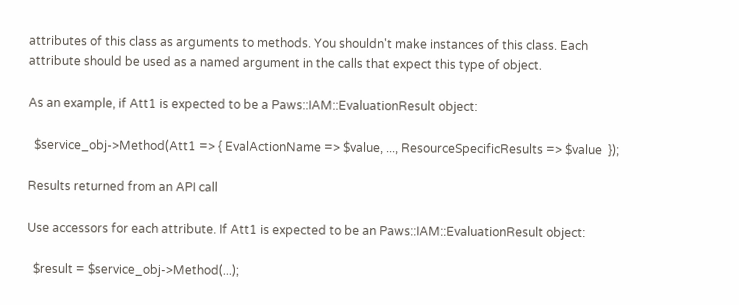attributes of this class as arguments to methods. You shouldn't make instances of this class. Each attribute should be used as a named argument in the calls that expect this type of object.

As an example, if Att1 is expected to be a Paws::IAM::EvaluationResult object:

  $service_obj->Method(Att1 => { EvalActionName => $value, ..., ResourceSpecificResults => $value  });

Results returned from an API call

Use accessors for each attribute. If Att1 is expected to be an Paws::IAM::EvaluationResult object:

  $result = $service_obj->Method(...);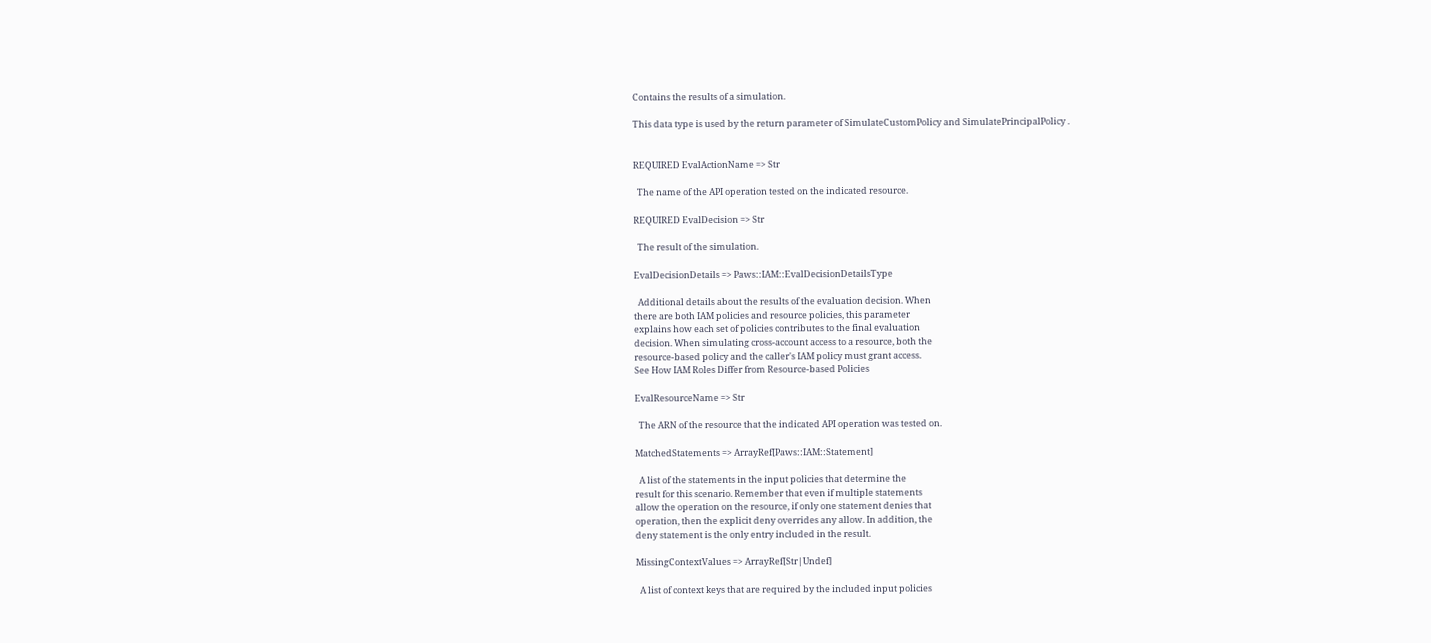Contains the results of a simulation.

This data type is used by the return parameter of SimulateCustomPolicy and SimulatePrincipalPolicy .


REQUIRED EvalActionName => Str

  The name of the API operation tested on the indicated resource.

REQUIRED EvalDecision => Str

  The result of the simulation.

EvalDecisionDetails => Paws::IAM::EvalDecisionDetailsType

  Additional details about the results of the evaluation decision. When
there are both IAM policies and resource policies, this parameter
explains how each set of policies contributes to the final evaluation
decision. When simulating cross-account access to a resource, both the
resource-based policy and the caller's IAM policy must grant access.
See How IAM Roles Differ from Resource-based Policies

EvalResourceName => Str

  The ARN of the resource that the indicated API operation was tested on.

MatchedStatements => ArrayRef[Paws::IAM::Statement]

  A list of the statements in the input policies that determine the
result for this scenario. Remember that even if multiple statements
allow the operation on the resource, if only one statement denies that
operation, then the explicit deny overrides any allow. In addition, the
deny statement is the only entry included in the result.

MissingContextValues => ArrayRef[Str|Undef]

  A list of context keys that are required by the included input policies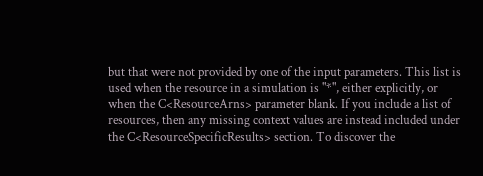but that were not provided by one of the input parameters. This list is
used when the resource in a simulation is "*", either explicitly, or
when the C<ResourceArns> parameter blank. If you include a list of
resources, then any missing context values are instead included under
the C<ResourceSpecificResults> section. To discover the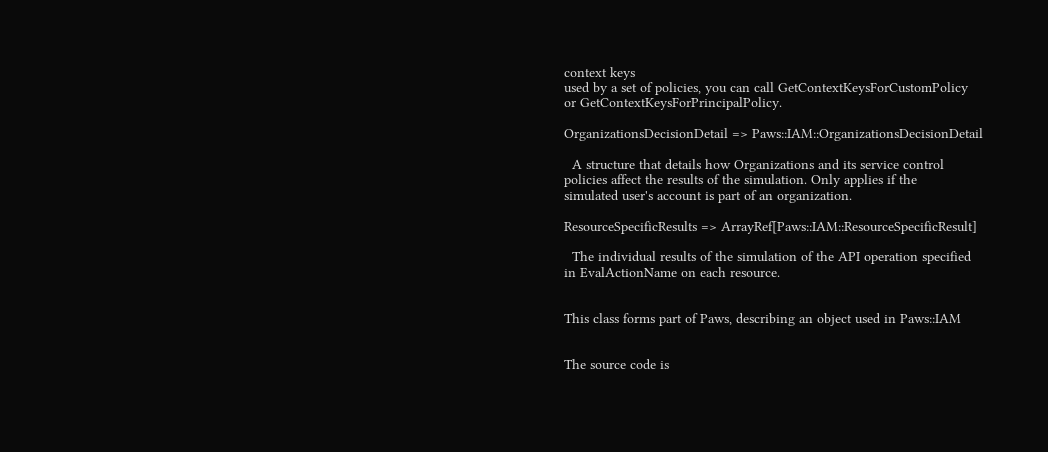context keys
used by a set of policies, you can call GetContextKeysForCustomPolicy
or GetContextKeysForPrincipalPolicy.

OrganizationsDecisionDetail => Paws::IAM::OrganizationsDecisionDetail

  A structure that details how Organizations and its service control
policies affect the results of the simulation. Only applies if the
simulated user's account is part of an organization.

ResourceSpecificResults => ArrayRef[Paws::IAM::ResourceSpecificResult]

  The individual results of the simulation of the API operation specified
in EvalActionName on each resource.


This class forms part of Paws, describing an object used in Paws::IAM


The source code is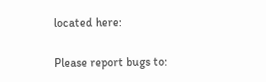located here:

Please report bugs to: